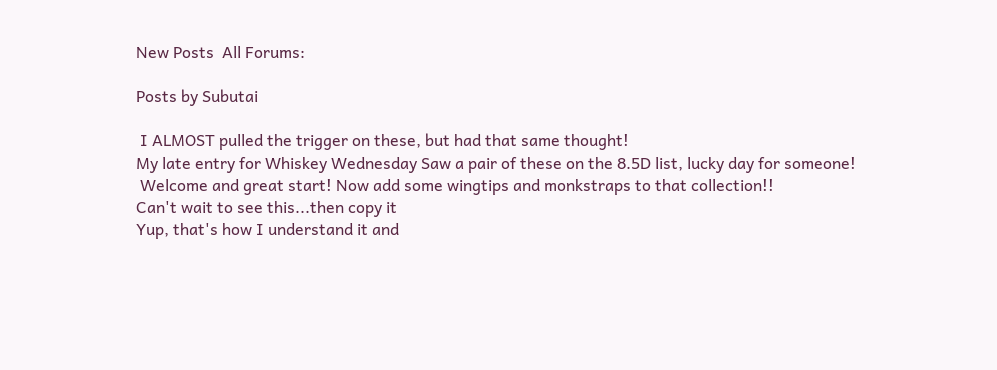New Posts  All Forums:

Posts by Subutai

 I ALMOST pulled the trigger on these, but had that same thought!
My late entry for Whiskey Wednesday Saw a pair of these on the 8.5D list, lucky day for someone!
 Welcome and great start! Now add some wingtips and monkstraps to that collection!!
Can't wait to see this...then copy it
Yup, that's how I understand it and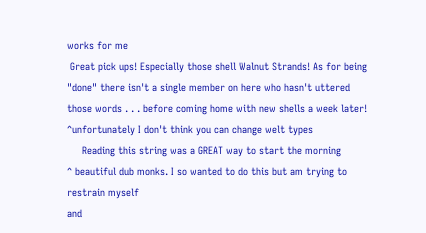works for me
 Great pick ups! Especially those shell Walnut Strands! As for being "done" there isn't a single member on here who hasn't uttered those words . . . before coming home with new shells a week later!
^unfortunately I don't think you can change welt types
     Reading this string was a GREAT way to start the morning
^ beautiful dub monks. I so wanted to do this but am trying to restrain myself
and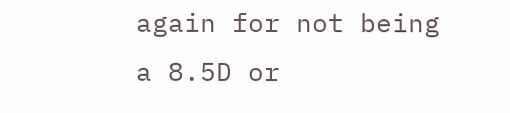again for not being a 8.5D or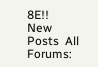8E!!
New Posts  All Forums: